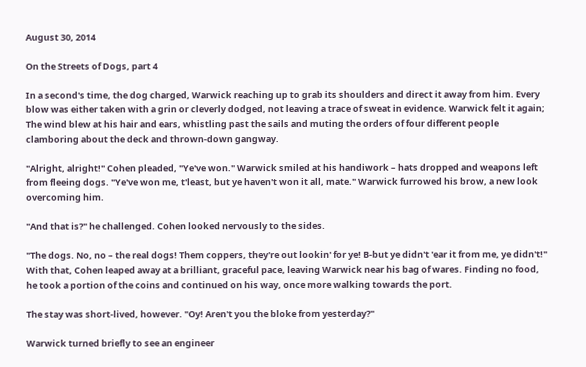August 30, 2014

On the Streets of Dogs, part 4

In a second's time, the dog charged, Warwick reaching up to grab its shoulders and direct it away from him. Every blow was either taken with a grin or cleverly dodged, not leaving a trace of sweat in evidence. Warwick felt it again; The wind blew at his hair and ears, whistling past the sails and muting the orders of four different people clamboring about the deck and thrown-down gangway.

"Alright, alright!" Cohen pleaded, "Ye've won." Warwick smiled at his handiwork – hats dropped and weapons left from fleeing dogs. "Ye've won me, t'least, but ye haven't won it all, mate." Warwick furrowed his brow, a new look overcoming him.

"And that is?" he challenged. Cohen looked nervously to the sides.

"The dogs. No, no – the real dogs! Them coppers, they're out lookin' for ye! B-but ye didn't 'ear it from me, ye didn't!" With that, Cohen leaped away at a brilliant, graceful pace, leaving Warwick near his bag of wares. Finding no food, he took a portion of the coins and continued on his way, once more walking towards the port.

The stay was short-lived, however. "Oy! Aren't you the bloke from yesterday?"

Warwick turned briefly to see an engineer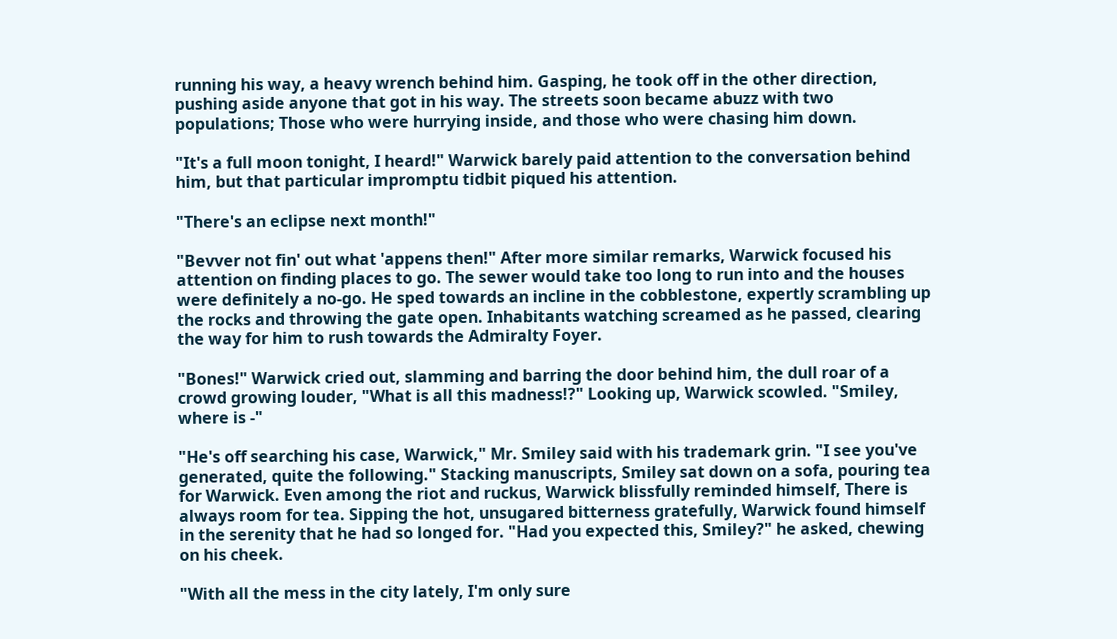running his way, a heavy wrench behind him. Gasping, he took off in the other direction, pushing aside anyone that got in his way. The streets soon became abuzz with two populations; Those who were hurrying inside, and those who were chasing him down.

"It's a full moon tonight, I heard!" Warwick barely paid attention to the conversation behind him, but that particular impromptu tidbit piqued his attention.

"There's an eclipse next month!"

"Bevver not fin' out what 'appens then!" After more similar remarks, Warwick focused his attention on finding places to go. The sewer would take too long to run into and the houses were definitely a no-go. He sped towards an incline in the cobblestone, expertly scrambling up the rocks and throwing the gate open. Inhabitants watching screamed as he passed, clearing the way for him to rush towards the Admiralty Foyer.

"Bones!" Warwick cried out, slamming and barring the door behind him, the dull roar of a crowd growing louder, "What is all this madness!?" Looking up, Warwick scowled. "Smiley, where is -"

"He's off searching his case, Warwick," Mr. Smiley said with his trademark grin. "I see you've generated, quite the following." Stacking manuscripts, Smiley sat down on a sofa, pouring tea for Warwick. Even among the riot and ruckus, Warwick blissfully reminded himself, There is always room for tea. Sipping the hot, unsugared bitterness gratefully, Warwick found himself in the serenity that he had so longed for. "Had you expected this, Smiley?" he asked, chewing on his cheek.

"With all the mess in the city lately, I'm only sure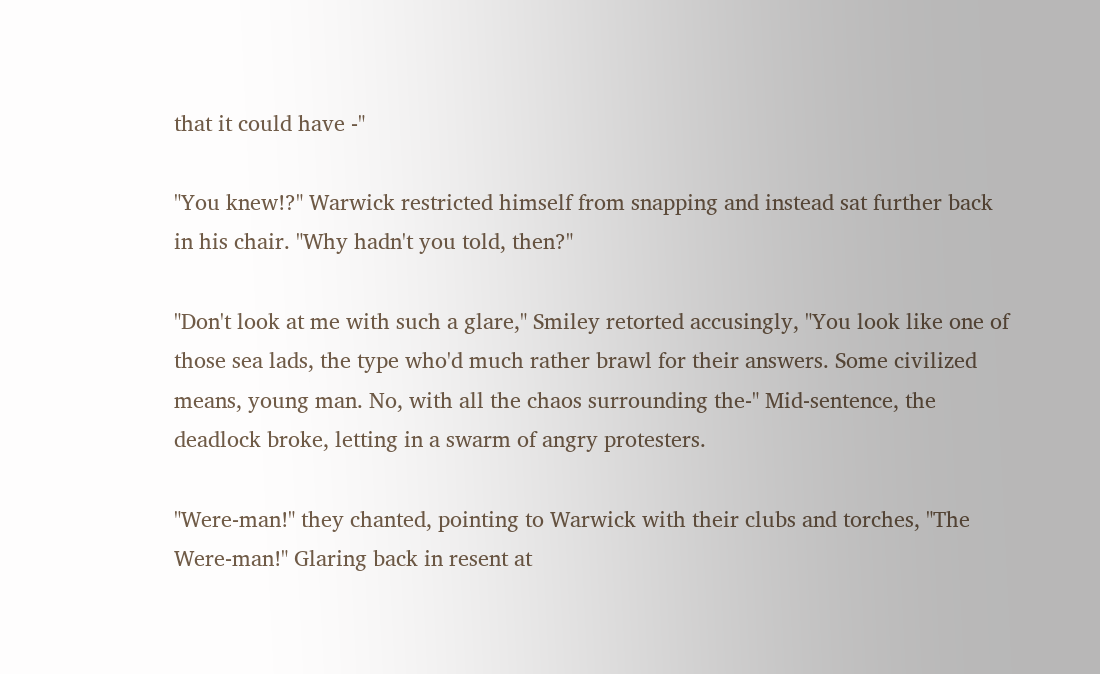that it could have -"

"You knew!?" Warwick restricted himself from snapping and instead sat further back in his chair. "Why hadn't you told, then?"

"Don't look at me with such a glare," Smiley retorted accusingly, "You look like one of those sea lads, the type who'd much rather brawl for their answers. Some civilized means, young man. No, with all the chaos surrounding the-" Mid-sentence, the deadlock broke, letting in a swarm of angry protesters.

"Were-man!" they chanted, pointing to Warwick with their clubs and torches, "The Were-man!" Glaring back in resent at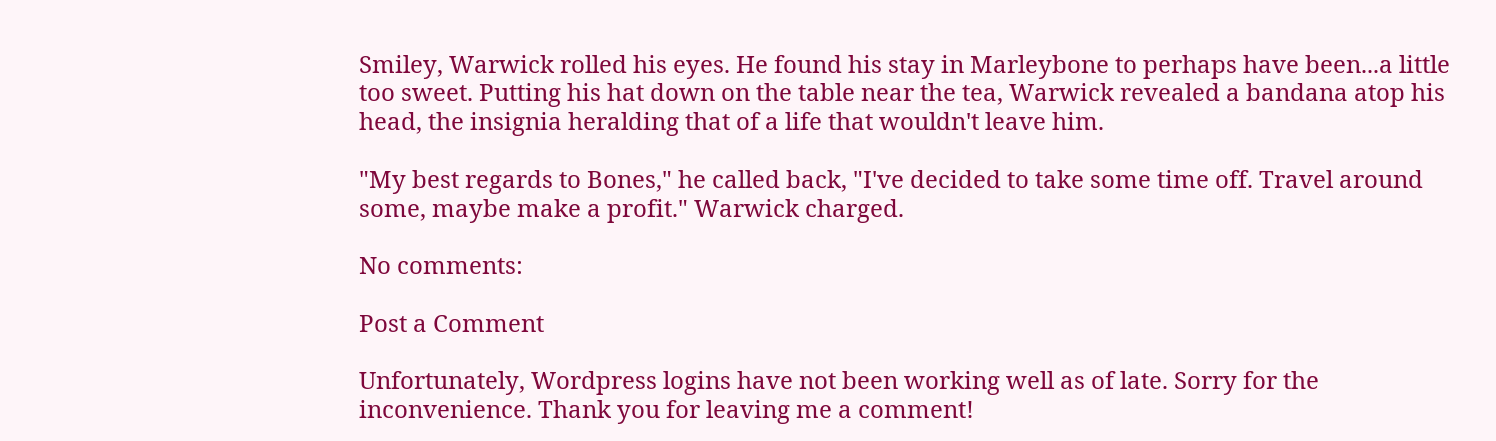Smiley, Warwick rolled his eyes. He found his stay in Marleybone to perhaps have been...a little too sweet. Putting his hat down on the table near the tea, Warwick revealed a bandana atop his head, the insignia heralding that of a life that wouldn't leave him.

"My best regards to Bones," he called back, "I've decided to take some time off. Travel around some, maybe make a profit." Warwick charged.

No comments:

Post a Comment

Unfortunately, Wordpress logins have not been working well as of late. Sorry for the inconvenience. Thank you for leaving me a comment!